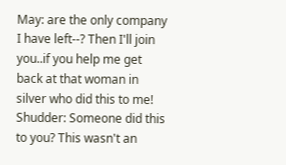May: are the only company I have left--? Then I'll join you..if you help me get back at that woman in silver who did this to me! Shudder: Someone did this to you? This wasn't an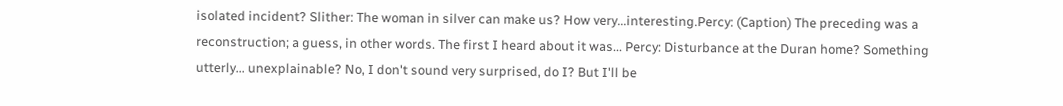isolated incident? Slither: The woman in silver can make us? How very...interesting.Percy: (Caption) The preceding was a reconstruction; a guess, in other words. The first I heard about it was... Percy: Disturbance at the Duran home? Something utterly... unexplainable? No, I don't sound very surprised, do I? But I'll be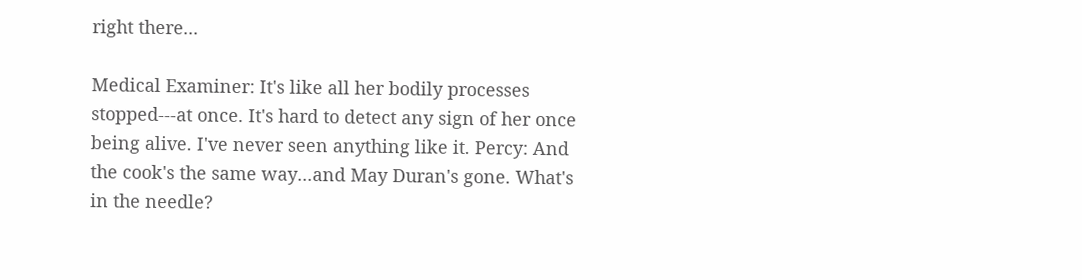right there...

Medical Examiner: It's like all her bodily processes stopped---at once. It's hard to detect any sign of her once being alive. I've never seen anything like it. Percy: And the cook's the same way...and May Duran's gone. What's in the needle?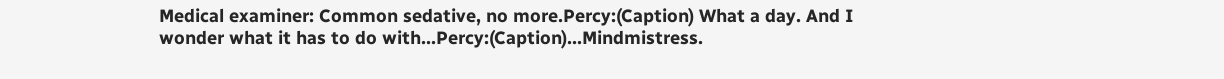Medical examiner: Common sedative, no more.Percy:(Caption) What a day. And I wonder what it has to do with...Percy:(Caption)...Mindmistress.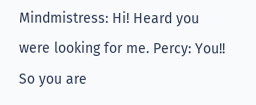Mindmistress: Hi! Heard you were looking for me. Percy: You!! So you are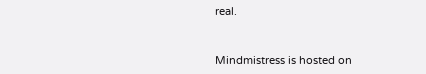real.


Mindmistress is hosted on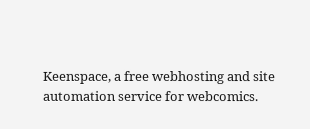Keenspace, a free webhosting and site automation service for webcomics.